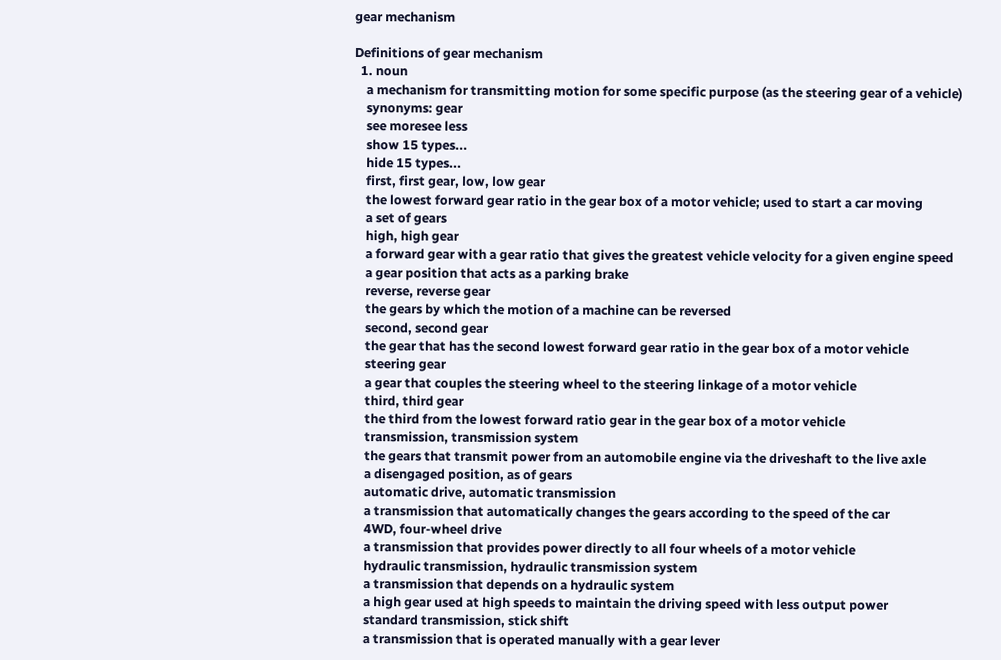gear mechanism

Definitions of gear mechanism
  1. noun
    a mechanism for transmitting motion for some specific purpose (as the steering gear of a vehicle)
    synonyms: gear
    see moresee less
    show 15 types...
    hide 15 types...
    first, first gear, low, low gear
    the lowest forward gear ratio in the gear box of a motor vehicle; used to start a car moving
    a set of gears
    high, high gear
    a forward gear with a gear ratio that gives the greatest vehicle velocity for a given engine speed
    a gear position that acts as a parking brake
    reverse, reverse gear
    the gears by which the motion of a machine can be reversed
    second, second gear
    the gear that has the second lowest forward gear ratio in the gear box of a motor vehicle
    steering gear
    a gear that couples the steering wheel to the steering linkage of a motor vehicle
    third, third gear
    the third from the lowest forward ratio gear in the gear box of a motor vehicle
    transmission, transmission system
    the gears that transmit power from an automobile engine via the driveshaft to the live axle
    a disengaged position, as of gears
    automatic drive, automatic transmission
    a transmission that automatically changes the gears according to the speed of the car
    4WD, four-wheel drive
    a transmission that provides power directly to all four wheels of a motor vehicle
    hydraulic transmission, hydraulic transmission system
    a transmission that depends on a hydraulic system
    a high gear used at high speeds to maintain the driving speed with less output power
    standard transmission, stick shift
    a transmission that is operated manually with a gear lever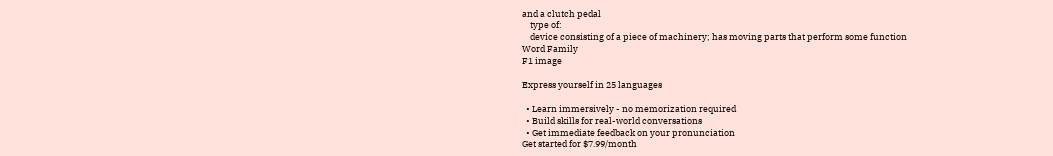and a clutch pedal
    type of:
    device consisting of a piece of machinery; has moving parts that perform some function
Word Family
F1 image

Express yourself in 25 languages

  • Learn immersively - no memorization required
  • Build skills for real-world conversations
  • Get immediate feedback on your pronunciation
Get started for $7.99/month